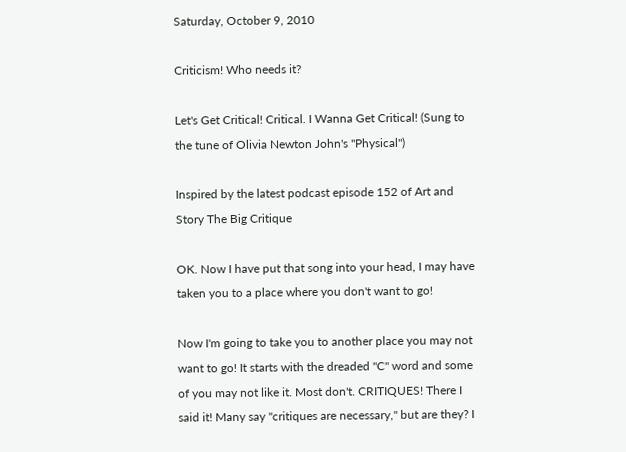Saturday, October 9, 2010

Criticism! Who needs it?

Let's Get Critical! Critical. I Wanna Get Critical! (Sung to the tune of Olivia Newton John's "Physical")

Inspired by the latest podcast episode 152 of Art and Story The Big Critique

OK. Now I have put that song into your head, I may have taken you to a place where you don't want to go!

Now I'm going to take you to another place you may not want to go! It starts with the dreaded "C" word and some of you may not like it. Most don't. CRITIQUES! There I said it! Many say "critiques are necessary," but are they? I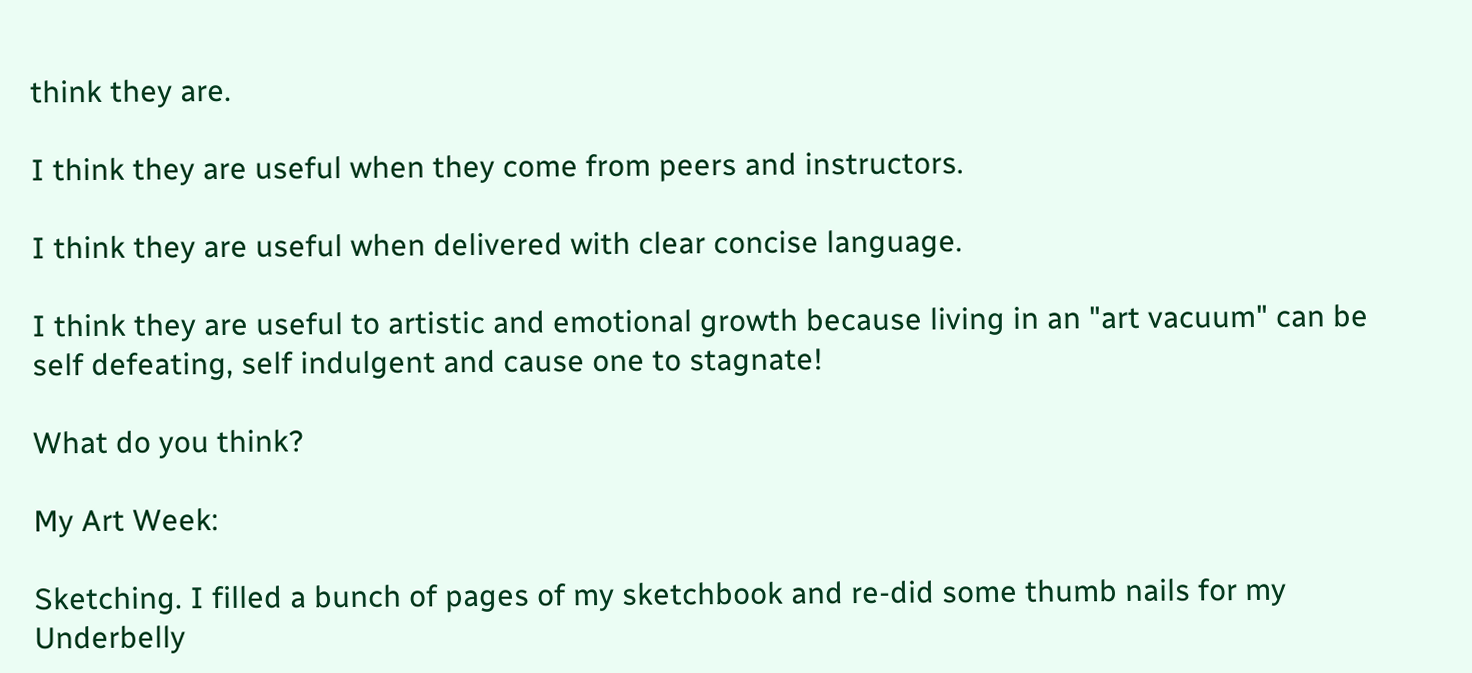think they are.

I think they are useful when they come from peers and instructors.

I think they are useful when delivered with clear concise language.

I think they are useful to artistic and emotional growth because living in an "art vacuum" can be self defeating, self indulgent and cause one to stagnate!

What do you think?

My Art Week:

Sketching. I filled a bunch of pages of my sketchbook and re-did some thumb nails for my Underbelly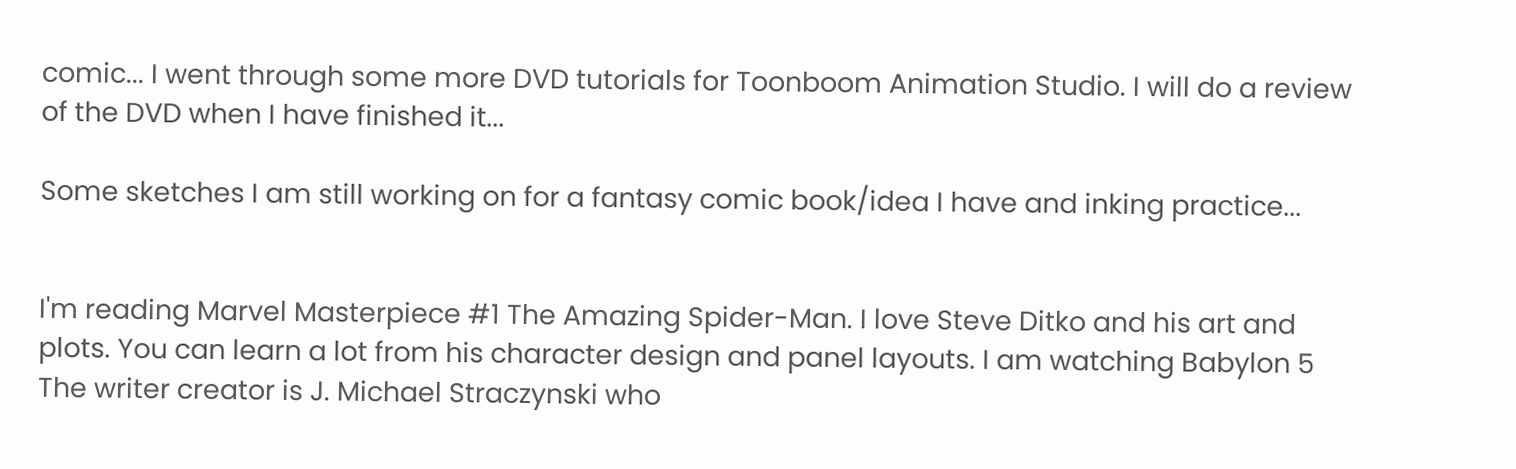comic... I went through some more DVD tutorials for Toonboom Animation Studio. I will do a review of the DVD when I have finished it...

Some sketches I am still working on for a fantasy comic book/idea I have and inking practice...


I'm reading Marvel Masterpiece #1 The Amazing Spider-Man. I love Steve Ditko and his art and plots. You can learn a lot from his character design and panel layouts. I am watching Babylon 5 The writer creator is J. Michael Straczynski who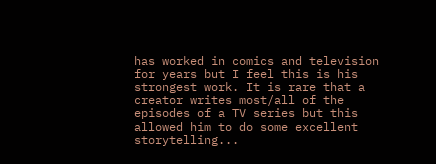has worked in comics and television for years but I feel this is his strongest work. It is rare that a creator writes most/all of the episodes of a TV series but this allowed him to do some excellent storytelling...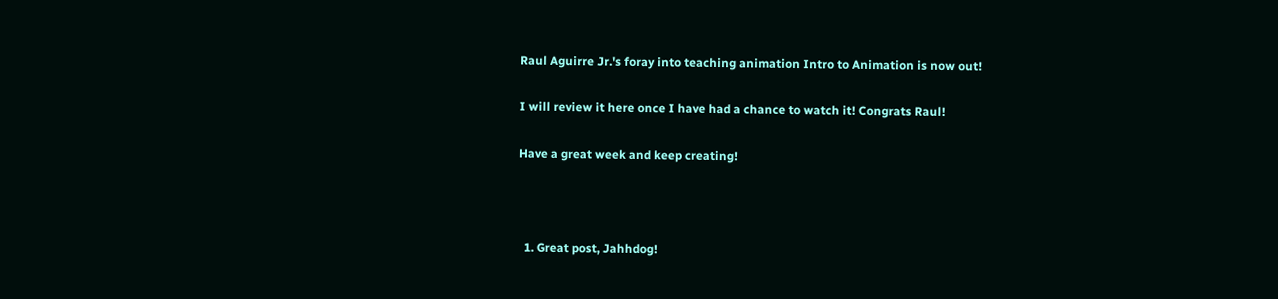Raul Aguirre Jr.'s foray into teaching animation Intro to Animation is now out!

I will review it here once I have had a chance to watch it! Congrats Raul!

Have a great week and keep creating!



  1. Great post, Jahhdog!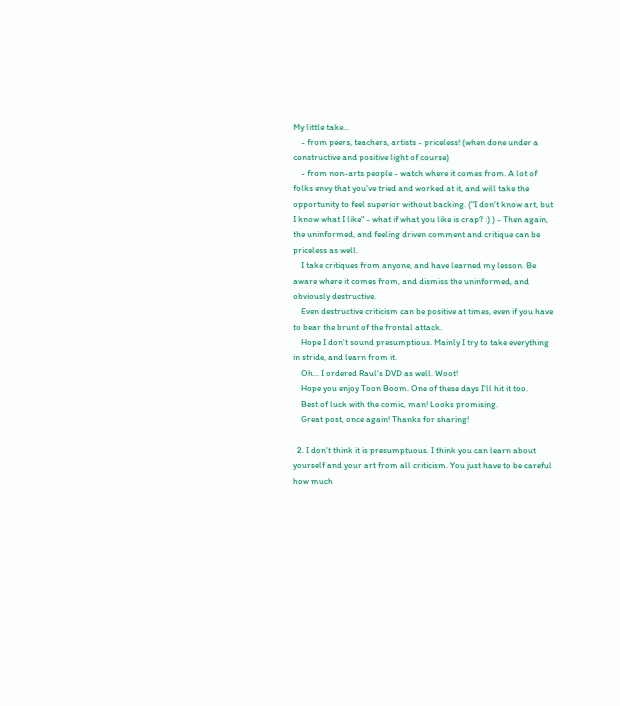My little take...
    - from peers, teachers, artists - priceless! (when done under a constructive and positive light of course)
    - from non-arts people - watch where it comes from. A lot of folks envy that you've tried and worked at it, and will take the opportunity to feel superior without backing. ("I don't know art, but I know what I like" - what if what you like is crap? :) ) - Then again, the uninformed, and feeling driven comment and critique can be priceless as well.
    I take critiques from anyone, and have learned my lesson. Be aware where it comes from, and dismiss the uninformed, and obviously destructive.
    Even destructive criticism can be positive at times, even if you have to bear the brunt of the frontal attack.
    Hope I don't sound presumptious. Mainly I try to take everything in stride, and learn from it.
    Oh... I ordered Raul's DVD as well. Woot!
    Hope you enjoy Toon Boom. One of these days I'll hit it too.
    Best of luck with the comic, man! Looks promising.
    Great post, once again! Thanks for sharing!

  2. I don't think it is presumptuous. I think you can learn about yourself and your art from all criticism. You just have to be careful how much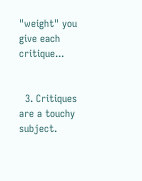"weight" you give each critique...


  3. Critiques are a touchy subject.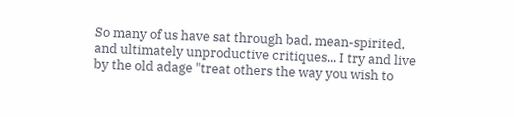So many of us have sat through bad, mean-spirited, and ultimately unproductive critiques... I try and live by the old adage "treat others the way you wish to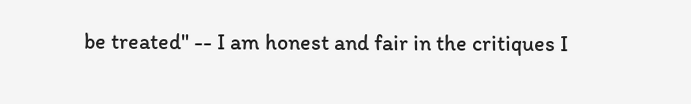be treated" -- I am honest and fair in the critiques I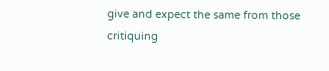give and expect the same from those critiquing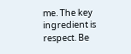me. The key ingredient is respect. Be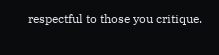respectful to those you critique.